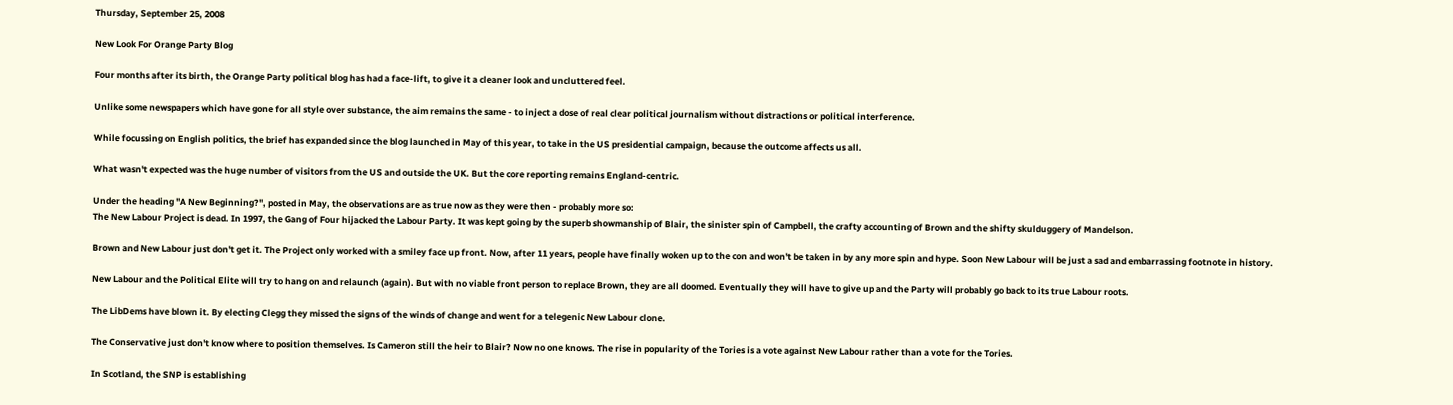Thursday, September 25, 2008

New Look For Orange Party Blog

Four months after its birth, the Orange Party political blog has had a face-lift, to give it a cleaner look and uncluttered feel.

Unlike some newspapers which have gone for all style over substance, the aim remains the same - to inject a dose of real clear political journalism without distractions or political interference.

While focussing on English politics, the brief has expanded since the blog launched in May of this year, to take in the US presidential campaign, because the outcome affects us all.

What wasn't expected was the huge number of visitors from the US and outside the UK. But the core reporting remains England-centric.

Under the heading "A New Beginning?", posted in May, the observations are as true now as they were then - probably more so:
The New Labour Project is dead. In 1997, the Gang of Four hijacked the Labour Party. It was kept going by the superb showmanship of Blair, the sinister spin of Campbell, the crafty accounting of Brown and the shifty skulduggery of Mandelson.

Brown and New Labour just don't get it. The Project only worked with a smiley face up front. Now, after 11 years, people have finally woken up to the con and won't be taken in by any more spin and hype. Soon New Labour will be just a sad and embarrassing footnote in history.

New Labour and the Political Elite will try to hang on and relaunch (again). But with no viable front person to replace Brown, they are all doomed. Eventually they will have to give up and the Party will probably go back to its true Labour roots.

The LibDems have blown it. By electing Clegg they missed the signs of the winds of change and went for a telegenic New Labour clone.

The Conservative just don't know where to position themselves. Is Cameron still the heir to Blair? Now no one knows. The rise in popularity of the Tories is a vote against New Labour rather than a vote for the Tories.

In Scotland, the SNP is establishing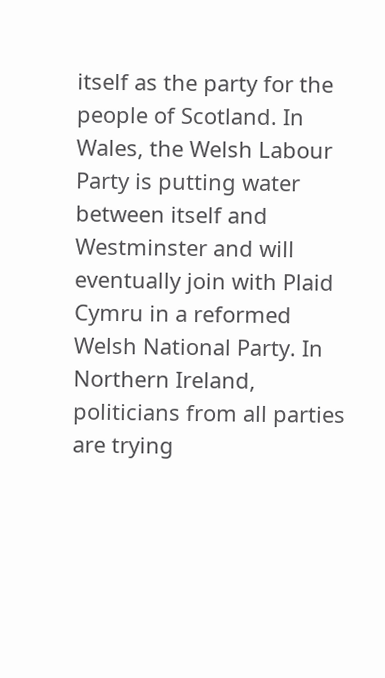itself as the party for the people of Scotland. In Wales, the Welsh Labour Party is putting water between itself and Westminster and will eventually join with Plaid Cymru in a reformed Welsh National Party. In Northern Ireland, politicians from all parties are trying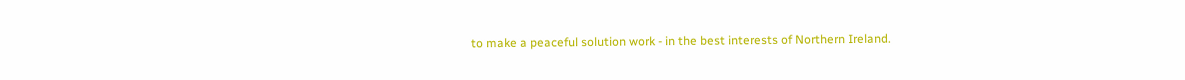to make a peaceful solution work - in the best interests of Northern Ireland.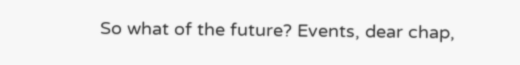So what of the future? Events, dear chap,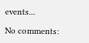events...

No comments: